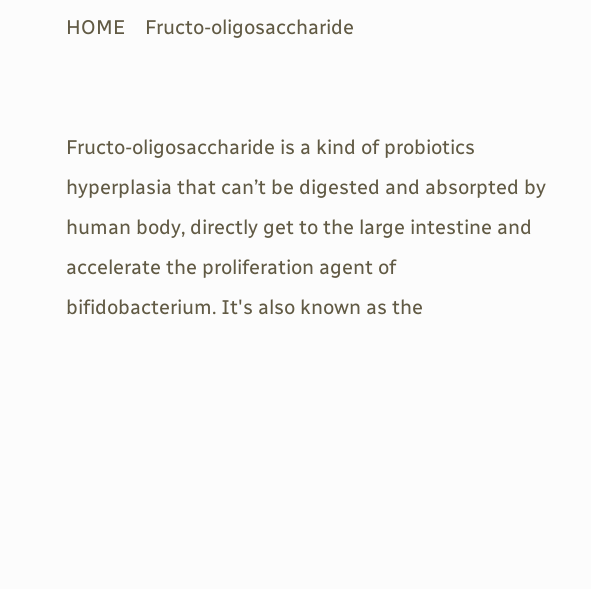HOME    Fructo-oligosaccharide


Fructo-oligosaccharide is a kind of probiotics hyperplasia that can’t be digested and absorpted by human body, directly get to the large intestine and accelerate the proliferation agent of bifidobacterium. It's also known as the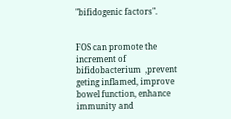"bifidogenic factors".


FOS can promote the increment of bifidobacterium  ,prevent geting inflamed, improve bowel function, enhance immunity and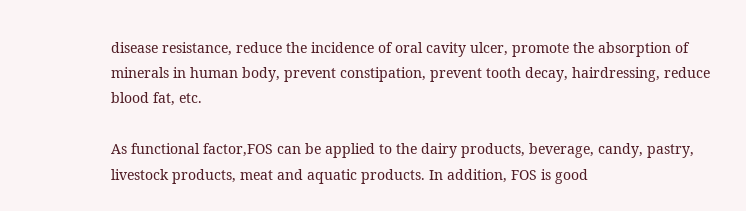disease resistance, reduce the incidence of oral cavity ulcer, promote the absorption of minerals in human body, prevent constipation, prevent tooth decay, hairdressing, reduce blood fat, etc.

As functional factor,FOS can be applied to the dairy products, beverage, candy, pastry, livestock products, meat and aquatic products. In addition, FOS is good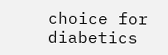choice for diabetics